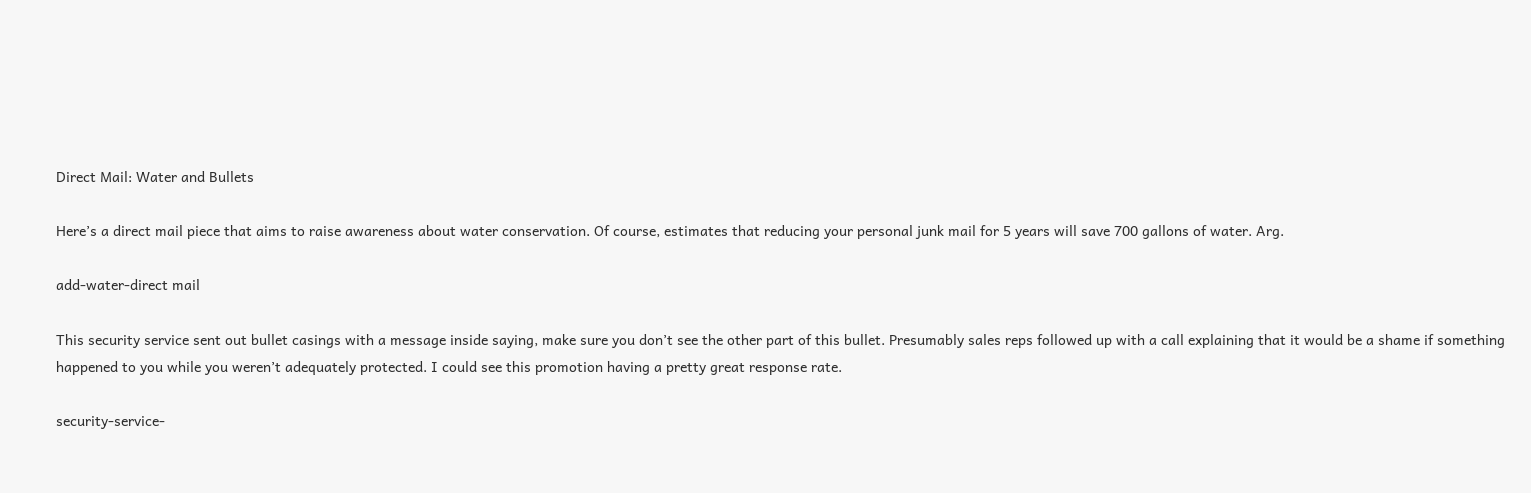Direct Mail: Water and Bullets

Here’s a direct mail piece that aims to raise awareness about water conservation. Of course, estimates that reducing your personal junk mail for 5 years will save 700 gallons of water. Arg.

add-water-direct mail

This security service sent out bullet casings with a message inside saying, make sure you don’t see the other part of this bullet. Presumably sales reps followed up with a call explaining that it would be a shame if something happened to you while you weren’t adequately protected. I could see this promotion having a pretty great response rate.

security-service-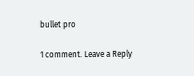bullet pro

1 comment. Leave a Reply